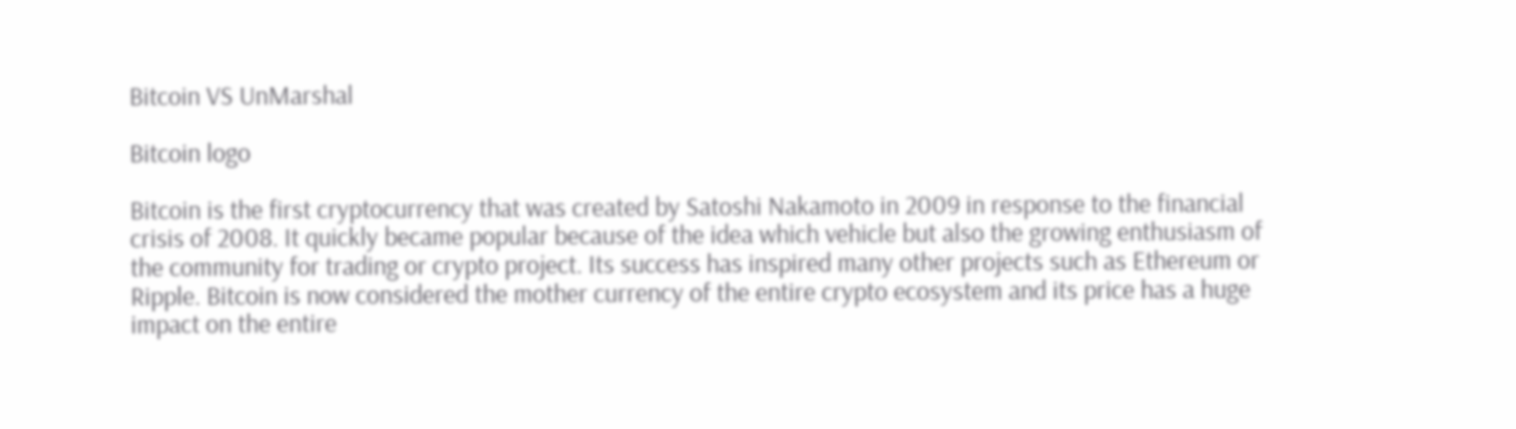Bitcoin VS UnMarshal

Bitcoin logo

Bitcoin is the first cryptocurrency that was created by Satoshi Nakamoto in 2009 in response to the financial crisis of 2008. It quickly became popular because of the idea which vehicle but also the growing enthusiasm of the community for trading or crypto project. Its success has inspired many other projects such as Ethereum or Ripple. Bitcoin is now considered the mother currency of the entire crypto ecosystem and its price has a huge impact on the entire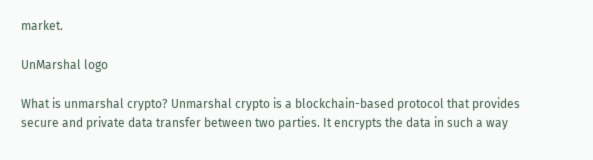market.

UnMarshal logo

What is unmarshal crypto? Unmarshal crypto is a blockchain-based protocol that provides secure and private data transfer between two parties. It encrypts the data in such a way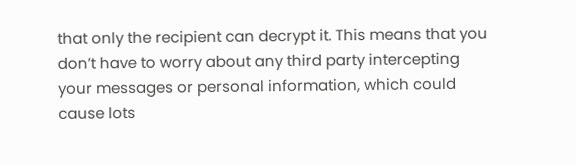that only the recipient can decrypt it. This means that you don’t have to worry about any third party intercepting your messages or personal information, which could cause lots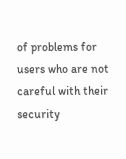of problems for users who are not careful with their security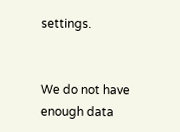settings.


We do not have enough data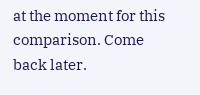at the moment for this comparison. Come back later.